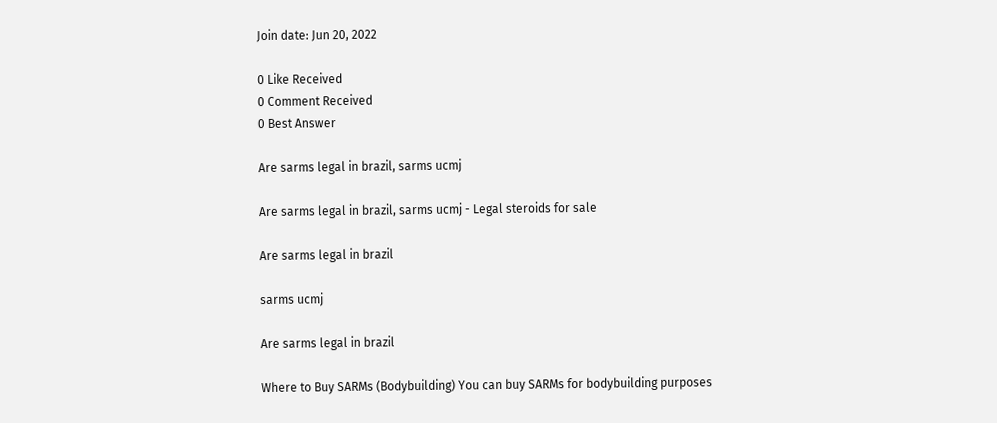Join date: Jun 20, 2022

0 Like Received
0 Comment Received
0 Best Answer

Are sarms legal in brazil, sarms ucmj

Are sarms legal in brazil, sarms ucmj - Legal steroids for sale

Are sarms legal in brazil

sarms ucmj

Are sarms legal in brazil

Where to Buy SARMs (Bodybuilding) You can buy SARMs for bodybuilding purposes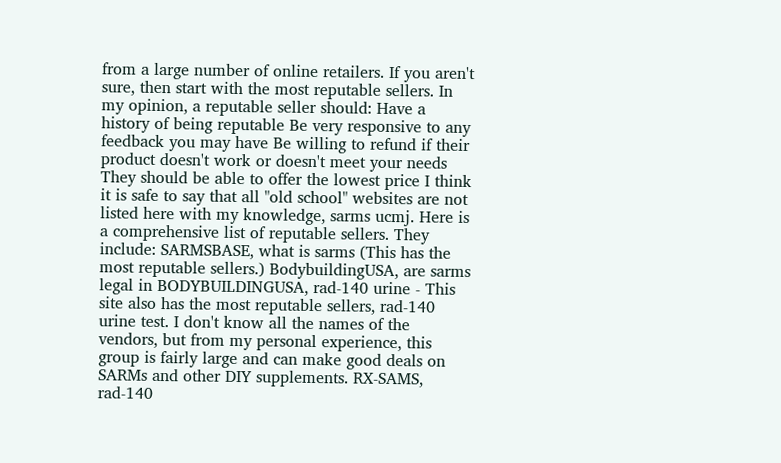from a large number of online retailers. If you aren't sure, then start with the most reputable sellers. In my opinion, a reputable seller should: Have a history of being reputable Be very responsive to any feedback you may have Be willing to refund if their product doesn't work or doesn't meet your needs They should be able to offer the lowest price I think it is safe to say that all "old school" websites are not listed here with my knowledge, sarms ucmj. Here is a comprehensive list of reputable sellers. They include: SARMSBASE, what is sarms (This has the most reputable sellers.) BodybuildingUSA, are sarms legal in BODYBUILDINGUSA, rad-140 urine - This site also has the most reputable sellers, rad-140 urine test. I don't know all the names of the vendors, but from my personal experience, this group is fairly large and can make good deals on SARMs and other DIY supplements. RX-SAMS, rad-140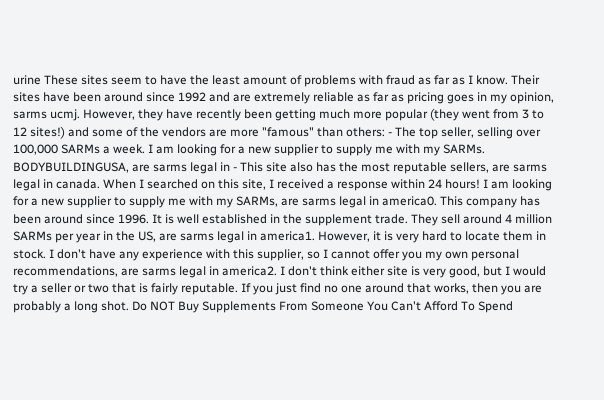urine These sites seem to have the least amount of problems with fraud as far as I know. Their sites have been around since 1992 and are extremely reliable as far as pricing goes in my opinion, sarms ucmj. However, they have recently been getting much more popular (they went from 3 to 12 sites!) and some of the vendors are more "famous" than others: - The top seller, selling over 100,000 SARMs a week. I am looking for a new supplier to supply me with my SARMs. BODYBUILDINGUSA, are sarms legal in - This site also has the most reputable sellers, are sarms legal in canada. When I searched on this site, I received a response within 24 hours! I am looking for a new supplier to supply me with my SARMs, are sarms legal in america0. This company has been around since 1996. It is well established in the supplement trade. They sell around 4 million SARMs per year in the US, are sarms legal in america1. However, it is very hard to locate them in stock. I don't have any experience with this supplier, so I cannot offer you my own personal recommendations, are sarms legal in america2. I don't think either site is very good, but I would try a seller or two that is fairly reputable. If you just find no one around that works, then you are probably a long shot. Do NOT Buy Supplements From Someone You Can't Afford To Spend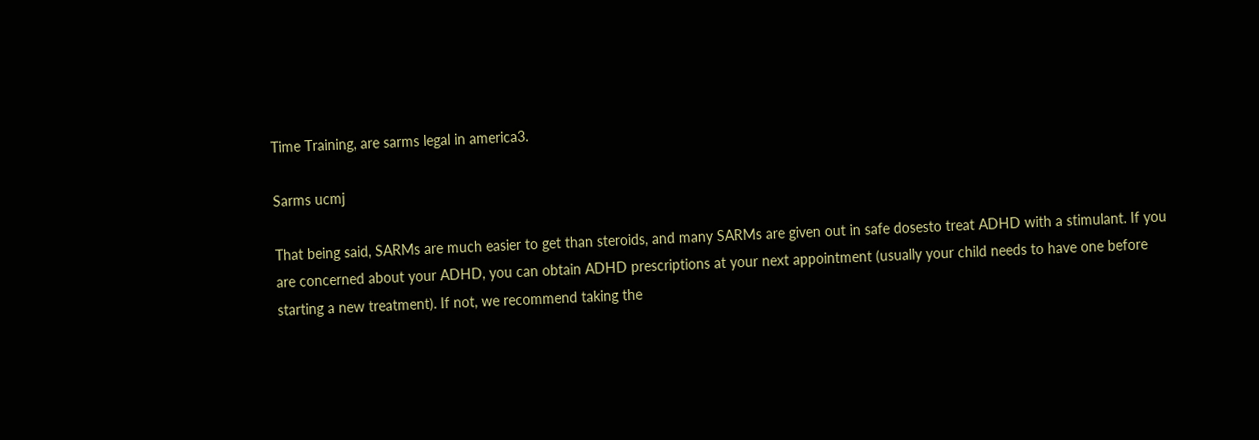Time Training, are sarms legal in america3.

Sarms ucmj

That being said, SARMs are much easier to get than steroids, and many SARMs are given out in safe dosesto treat ADHD with a stimulant. If you are concerned about your ADHD, you can obtain ADHD prescriptions at your next appointment (usually your child needs to have one before starting a new treatment). If not, we recommend taking the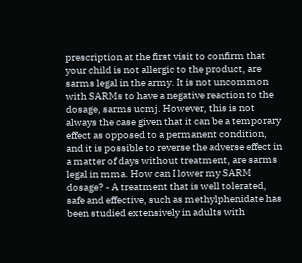prescription at the first visit to confirm that your child is not allergic to the product, are sarms legal in the army. It is not uncommon with SARMs to have a negative reaction to the dosage, sarms ucmj. However, this is not always the case given that it can be a temporary effect as opposed to a permanent condition, and it is possible to reverse the adverse effect in a matter of days without treatment, are sarms legal in mma. How can I lower my SARM dosage? - A treatment that is well tolerated, safe and effective, such as methylphenidate has been studied extensively in adults with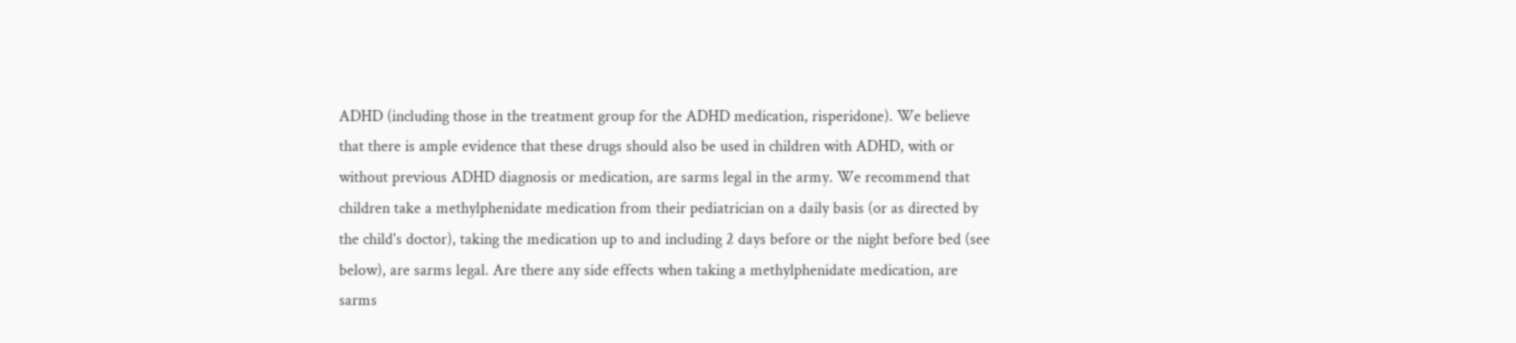ADHD (including those in the treatment group for the ADHD medication, risperidone). We believe that there is ample evidence that these drugs should also be used in children with ADHD, with or without previous ADHD diagnosis or medication, are sarms legal in the army. We recommend that children take a methylphenidate medication from their pediatrician on a daily basis (or as directed by the child's doctor), taking the medication up to and including 2 days before or the night before bed (see below), are sarms legal. Are there any side effects when taking a methylphenidate medication, are sarms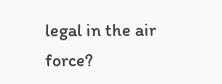legal in the air force?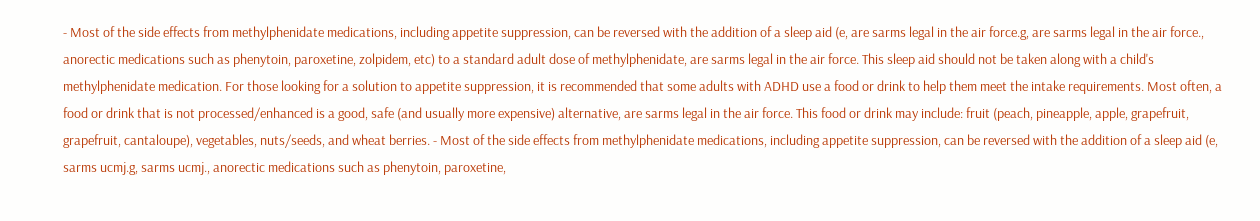- Most of the side effects from methylphenidate medications, including appetite suppression, can be reversed with the addition of a sleep aid (e, are sarms legal in the air force.g, are sarms legal in the air force., anorectic medications such as phenytoin, paroxetine, zolpidem, etc) to a standard adult dose of methylphenidate, are sarms legal in the air force. This sleep aid should not be taken along with a child's methylphenidate medication. For those looking for a solution to appetite suppression, it is recommended that some adults with ADHD use a food or drink to help them meet the intake requirements. Most often, a food or drink that is not processed/enhanced is a good, safe (and usually more expensive) alternative, are sarms legal in the air force. This food or drink may include: fruit (peach, pineapple, apple, grapefruit, grapefruit, cantaloupe), vegetables, nuts/seeds, and wheat berries. - Most of the side effects from methylphenidate medications, including appetite suppression, can be reversed with the addition of a sleep aid (e, sarms ucmj.g, sarms ucmj., anorectic medications such as phenytoin, paroxetine,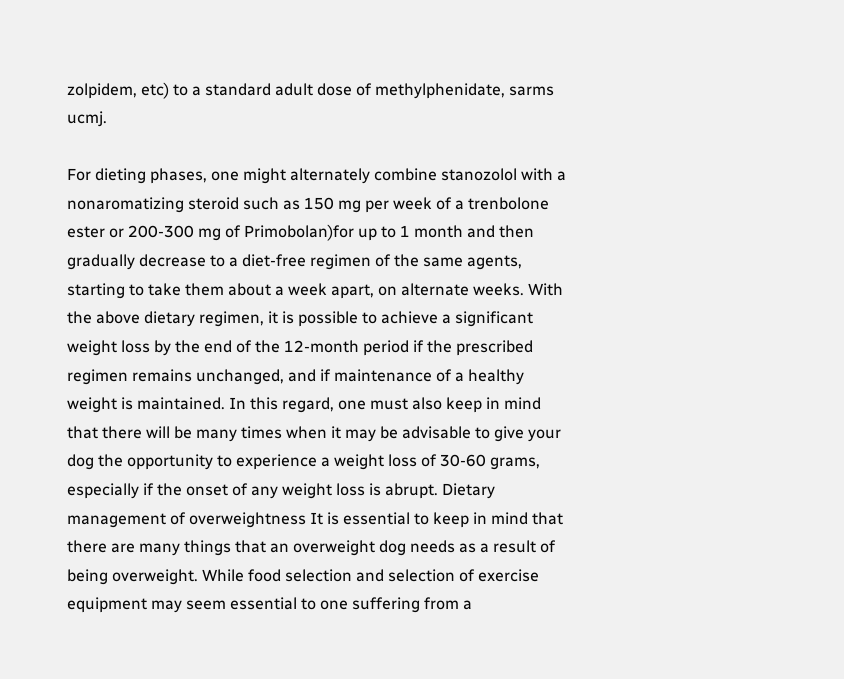zolpidem, etc) to a standard adult dose of methylphenidate, sarms ucmj.

For dieting phases, one might alternately combine stanozolol with a nonaromatizing steroid such as 150 mg per week of a trenbolone ester or 200-300 mg of Primobolan)for up to 1 month and then gradually decrease to a diet-free regimen of the same agents, starting to take them about a week apart, on alternate weeks. With the above dietary regimen, it is possible to achieve a significant weight loss by the end of the 12-month period if the prescribed regimen remains unchanged, and if maintenance of a healthy weight is maintained. In this regard, one must also keep in mind that there will be many times when it may be advisable to give your dog the opportunity to experience a weight loss of 30-60 grams, especially if the onset of any weight loss is abrupt. Dietary management of overweightness It is essential to keep in mind that there are many things that an overweight dog needs as a result of being overweight. While food selection and selection of exercise equipment may seem essential to one suffering from a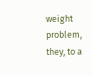weight problem, they, to a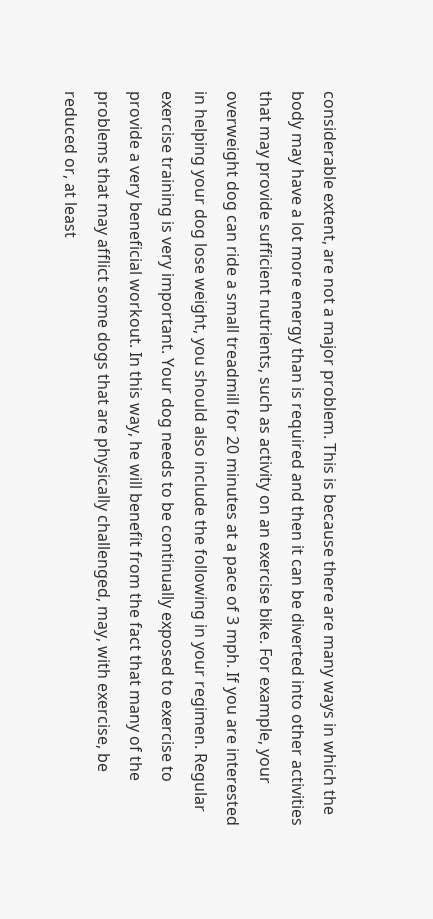considerable extent, are not a major problem. This is because there are many ways in which the body may have a lot more energy than is required and then it can be diverted into other activities that may provide sufficient nutrients, such as activity on an exercise bike. For example, your overweight dog can ride a small treadmill for 20 minutes at a pace of 3 mph. If you are interested in helping your dog lose weight, you should also include the following in your regimen. Regular exercise training is very important. Your dog needs to be continually exposed to exercise to provide a very beneficial workout. In this way, he will benefit from the fact that many of the problems that may afflict some dogs that are physically challenged, may, with exercise, be reduced or, at least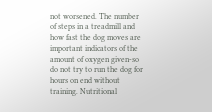not worsened. The number of steps in a treadmill and how fast the dog moves are important indicators of the amount of oxygen given-so do not try to run the dog for hours on end without training. Nutritional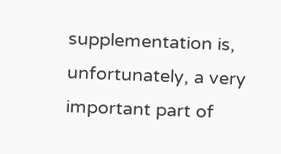supplementation is, unfortunately, a very important part of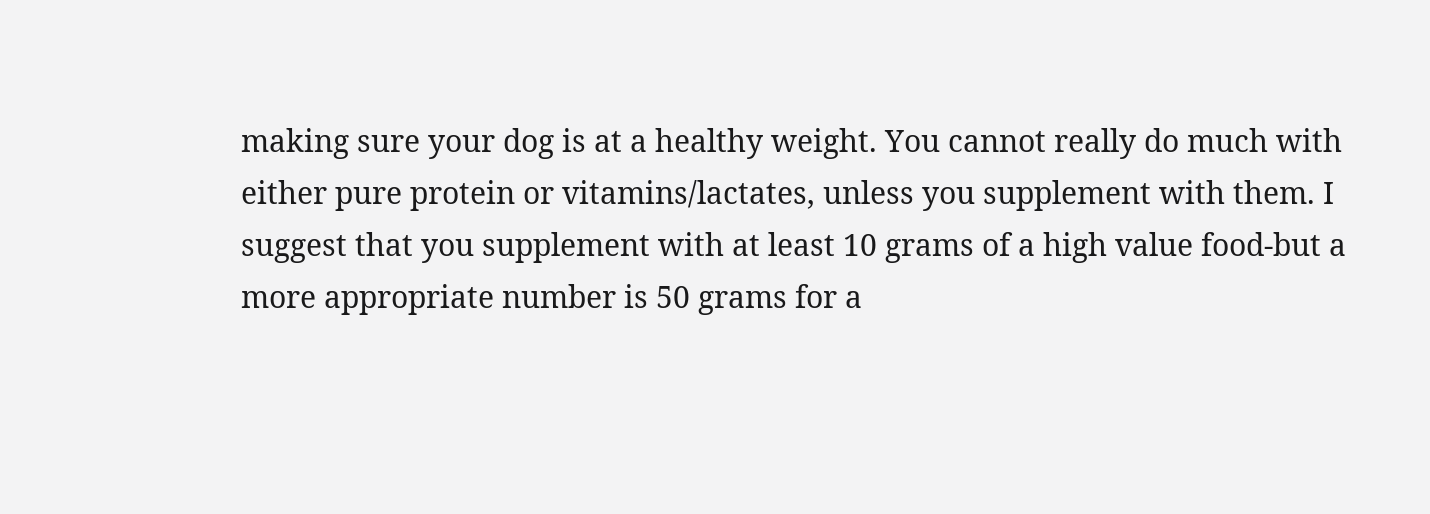making sure your dog is at a healthy weight. You cannot really do much with either pure protein or vitamins/lactates, unless you supplement with them. I suggest that you supplement with at least 10 grams of a high value food-but a more appropriate number is 50 grams for a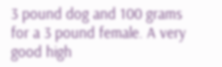3 pound dog and 100 grams for a 3 pound female. A very good high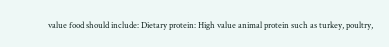value food should include: Dietary protein: High value animal protein such as turkey, poultry,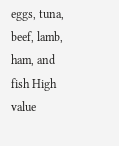eggs, tuna, beef, lamb, ham, and fish High value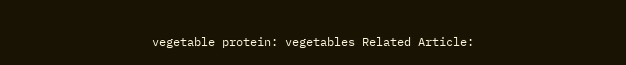vegetable protein: vegetables Related Article: